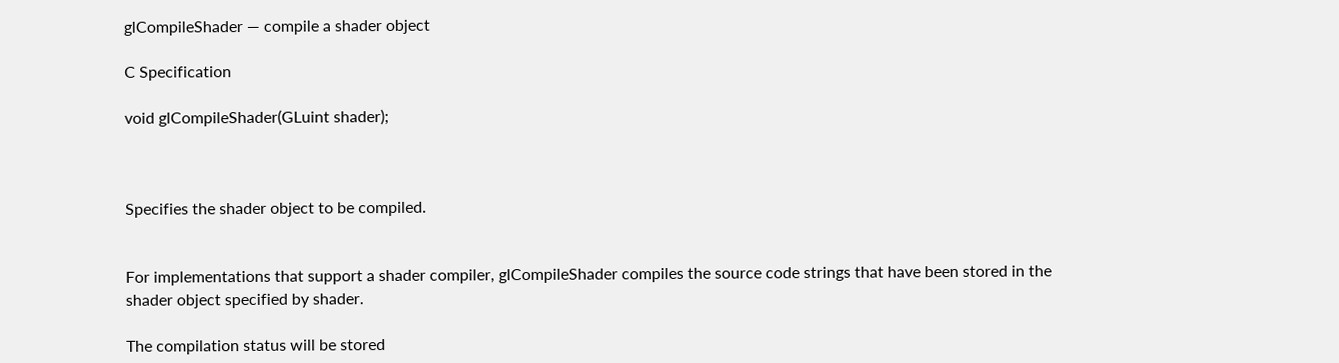glCompileShader — compile a shader object

C Specification

void glCompileShader(GLuint shader);



Specifies the shader object to be compiled.


For implementations that support a shader compiler, glCompileShader compiles the source code strings that have been stored in the shader object specified by shader.

The compilation status will be stored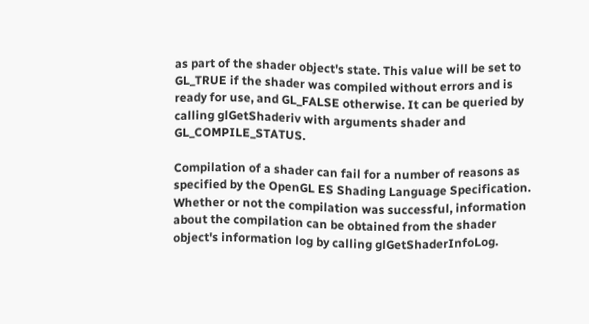as part of the shader object's state. This value will be set to GL_TRUE if the shader was compiled without errors and is ready for use, and GL_FALSE otherwise. It can be queried by calling glGetShaderiv with arguments shader and GL_COMPILE_STATUS.

Compilation of a shader can fail for a number of reasons as specified by the OpenGL ES Shading Language Specification. Whether or not the compilation was successful, information about the compilation can be obtained from the shader object's information log by calling glGetShaderInfoLog.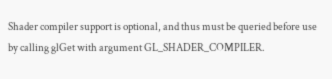Shader compiler support is optional, and thus must be queried before use by calling glGet with argument GL_SHADER_COMPILER.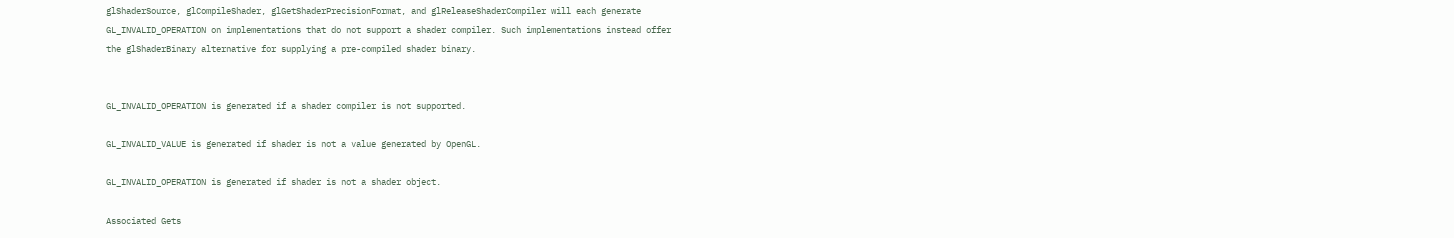glShaderSource, glCompileShader, glGetShaderPrecisionFormat, and glReleaseShaderCompiler will each generate GL_INVALID_OPERATION on implementations that do not support a shader compiler. Such implementations instead offer the glShaderBinary alternative for supplying a pre-compiled shader binary.


GL_INVALID_OPERATION is generated if a shader compiler is not supported.

GL_INVALID_VALUE is generated if shader is not a value generated by OpenGL.

GL_INVALID_OPERATION is generated if shader is not a shader object.

Associated Gets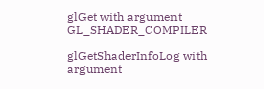glGet with argument GL_SHADER_COMPILER

glGetShaderInfoLog with argument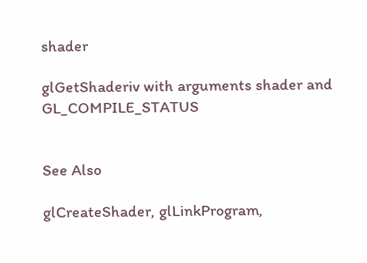shader

glGetShaderiv with arguments shader and GL_COMPILE_STATUS


See Also

glCreateShader, glLinkProgram,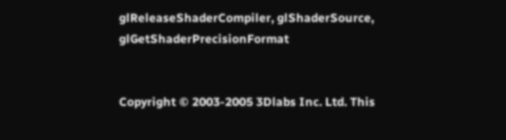glReleaseShaderCompiler, glShaderSource, glGetShaderPrecisionFormat


Copyright © 2003-2005 3Dlabs Inc. Ltd. This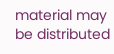material may be distributed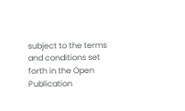subject to the terms and conditions set forth in the Open Publication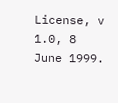License, v 1.0, 8 June 1999.